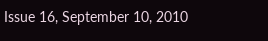Issue 16, September 10, 2010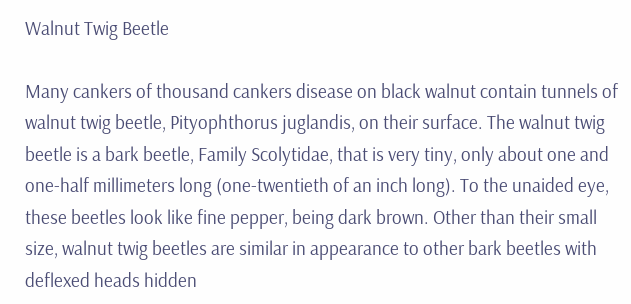Walnut Twig Beetle

Many cankers of thousand cankers disease on black walnut contain tunnels of walnut twig beetle, Pityophthorus juglandis, on their surface. The walnut twig beetle is a bark beetle, Family Scolytidae, that is very tiny, only about one and one-half millimeters long (one-twentieth of an inch long). To the unaided eye, these beetles look like fine pepper, being dark brown. Other than their small size, walnut twig beetles are similar in appearance to other bark beetles with deflexed heads hidden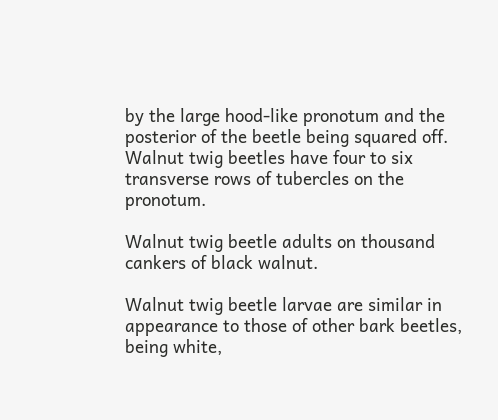by the large hood-like pronotum and the posterior of the beetle being squared off. Walnut twig beetles have four to six transverse rows of tubercles on the pronotum.

Walnut twig beetle adults on thousand cankers of black walnut.

Walnut twig beetle larvae are similar in appearance to those of other bark beetles, being white,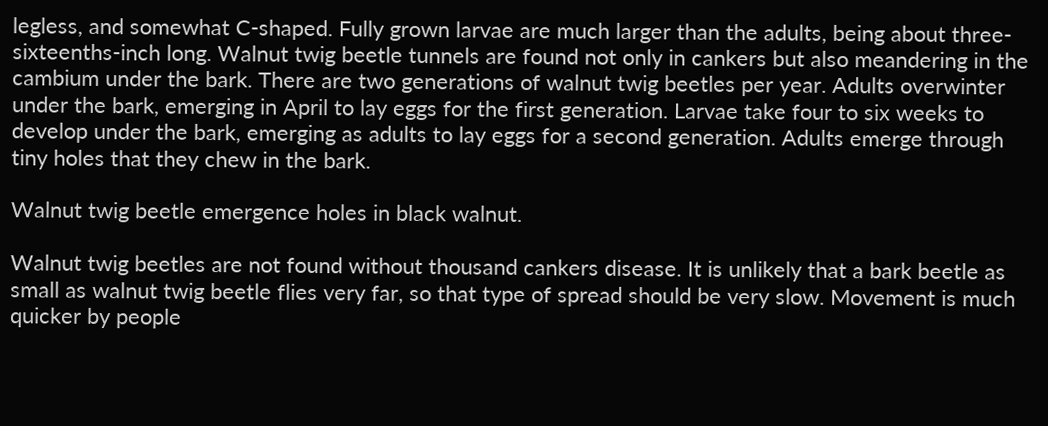legless, and somewhat C-shaped. Fully grown larvae are much larger than the adults, being about three-sixteenths-inch long. Walnut twig beetle tunnels are found not only in cankers but also meandering in the cambium under the bark. There are two generations of walnut twig beetles per year. Adults overwinter under the bark, emerging in April to lay eggs for the first generation. Larvae take four to six weeks to develop under the bark, emerging as adults to lay eggs for a second generation. Adults emerge through tiny holes that they chew in the bark.

Walnut twig beetle emergence holes in black walnut.

Walnut twig beetles are not found without thousand cankers disease. It is unlikely that a bark beetle as small as walnut twig beetle flies very far, so that type of spread should be very slow. Movement is much quicker by people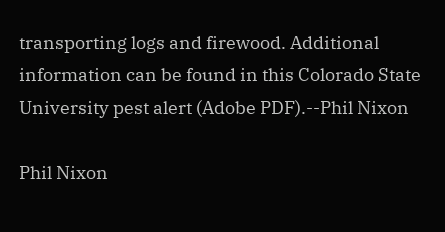transporting logs and firewood. Additional information can be found in this Colorado State University pest alert (Adobe PDF).--Phil Nixon

Phil Nixon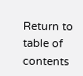Return to table of contents